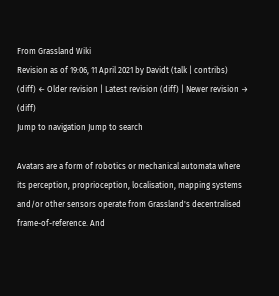From Grassland Wiki
Revision as of 19:06, 11 April 2021 by Davidt (talk | contribs)
(diff) ← Older revision | Latest revision (diff) | Newer revision → (diff)
Jump to navigation Jump to search

Avatars are a form of robotics or mechanical automata where its perception, proprioception, localisation, mapping systems and/or other sensors operate from Grassland's decentralised frame-of-reference. And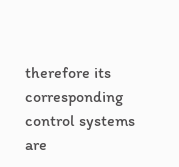therefore its corresponding control systems are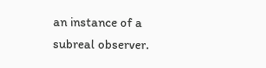an instance of a subreal observer.